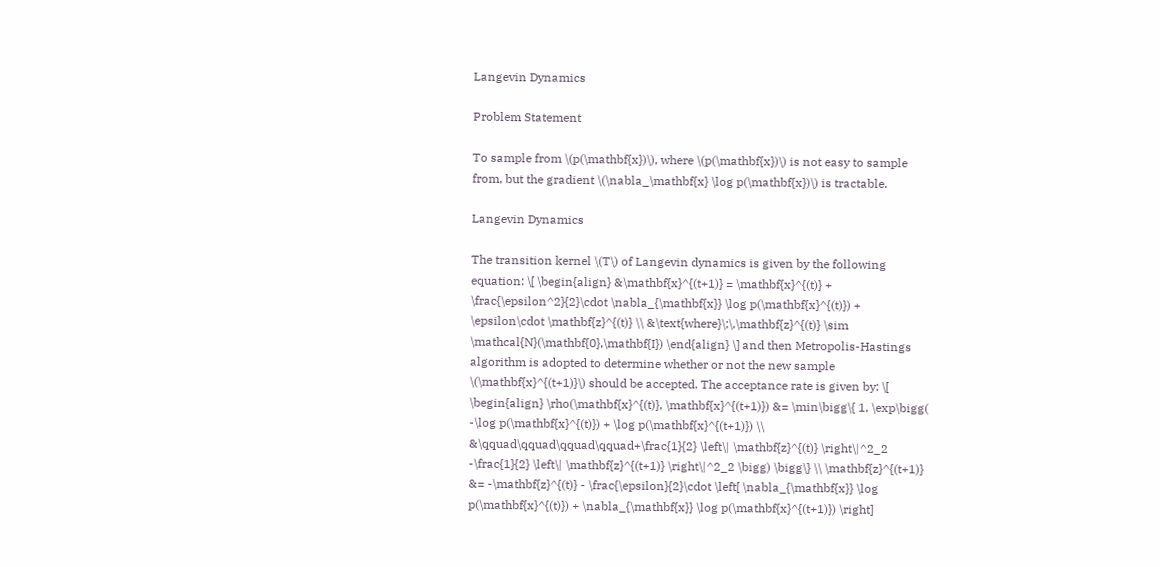Langevin Dynamics

Problem Statement

To sample from \(p(\mathbf{x})\), where \(p(\mathbf{x})\) is not easy to sample from, but the gradient \(\nabla_\mathbf{x} \log p(\mathbf{x})\) is tractable.

Langevin Dynamics

The transition kernel \(T\) of Langevin dynamics is given by the following equation: \[ \begin{align} &\mathbf{x}^{(t+1)} = \mathbf{x}^{(t)} + \frac{\epsilon^2}{2}\cdot \nabla_{\mathbf{x}} \log p(\mathbf{x}^{(t)}) + \epsilon\cdot \mathbf{z}^{(t)} \\ &\text{where}\;\,\mathbf{z}^{(t)} \sim \mathcal{N}(\mathbf{0},\mathbf{I}) \end{align} \] and then Metropolis-Hastings algorithm is adopted to determine whether or not the new sample \(\mathbf{x}^{(t+1)}\) should be accepted. The acceptance rate is given by: \[ \begin{align} \rho(\mathbf{x}^{(t)}, \mathbf{x}^{(t+1)}) &= \min\bigg\{ 1, \exp\bigg( -\log p(\mathbf{x}^{(t)}) + \log p(\mathbf{x}^{(t+1)}) \\ &\qquad\qquad\qquad\qquad+\frac{1}{2} \left\| \mathbf{z}^{(t)} \right\|^2_2 -\frac{1}{2} \left\| \mathbf{z}^{(t+1)} \right\|^2_2 \bigg) \bigg\} \\ \mathbf{z}^{(t+1)} &= -\mathbf{z}^{(t)} - \frac{\epsilon}{2}\cdot \left[ \nabla_{\mathbf{x}} \log p(\mathbf{x}^{(t)}) + \nabla_{\mathbf{x}} \log p(\mathbf{x}^{(t+1)}) \right]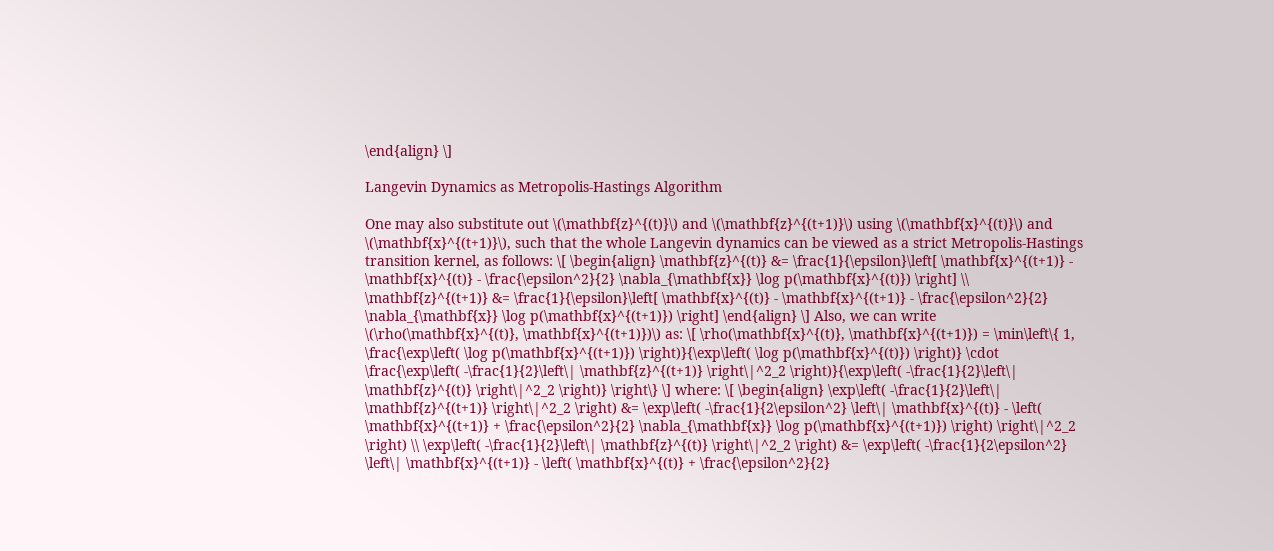\end{align} \]

Langevin Dynamics as Metropolis-Hastings Algorithm

One may also substitute out \(\mathbf{z}^{(t)}\) and \(\mathbf{z}^{(t+1)}\) using \(\mathbf{x}^{(t)}\) and \(\mathbf{x}^{(t+1)}\), such that the whole Langevin dynamics can be viewed as a strict Metropolis-Hastings transition kernel, as follows: \[ \begin{align} \mathbf{z}^{(t)} &= \frac{1}{\epsilon}\left[ \mathbf{x}^{(t+1)} - \mathbf{x}^{(t)} - \frac{\epsilon^2}{2} \nabla_{\mathbf{x}} \log p(\mathbf{x}^{(t)}) \right] \\ \mathbf{z}^{(t+1)} &= \frac{1}{\epsilon}\left[ \mathbf{x}^{(t)} - \mathbf{x}^{(t+1)} - \frac{\epsilon^2}{2} \nabla_{\mathbf{x}} \log p(\mathbf{x}^{(t+1)}) \right] \end{align} \] Also, we can write \(\rho(\mathbf{x}^{(t)}, \mathbf{x}^{(t+1)})\) as: \[ \rho(\mathbf{x}^{(t)}, \mathbf{x}^{(t+1)}) = \min\left\{ 1, \frac{\exp\left( \log p(\mathbf{x}^{(t+1)}) \right)}{\exp\left( \log p(\mathbf{x}^{(t)}) \right)} \cdot \frac{\exp\left( -\frac{1}{2}\left\| \mathbf{z}^{(t+1)} \right\|^2_2 \right)}{\exp\left( -\frac{1}{2}\left\| \mathbf{z}^{(t)} \right\|^2_2 \right)} \right\} \] where: \[ \begin{align} \exp\left( -\frac{1}{2}\left\| \mathbf{z}^{(t+1)} \right\|^2_2 \right) &= \exp\left( -\frac{1}{2\epsilon^2} \left\| \mathbf{x}^{(t)} - \left( \mathbf{x}^{(t+1)} + \frac{\epsilon^2}{2} \nabla_{\mathbf{x}} \log p(\mathbf{x}^{(t+1)}) \right) \right\|^2_2 \right) \\ \exp\left( -\frac{1}{2}\left\| \mathbf{z}^{(t)} \right\|^2_2 \right) &= \exp\left( -\frac{1}{2\epsilon^2} \left\| \mathbf{x}^{(t+1)} - \left( \mathbf{x}^{(t)} + \frac{\epsilon^2}{2}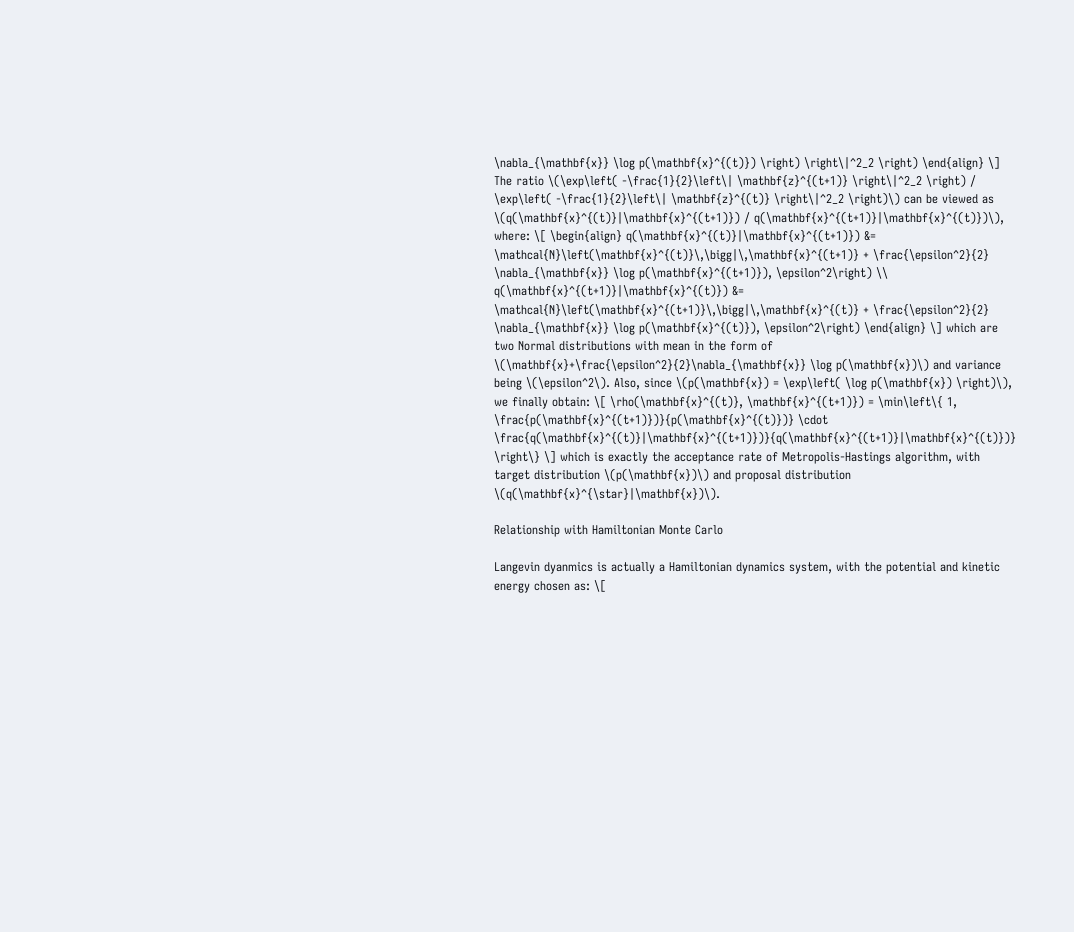\nabla_{\mathbf{x}} \log p(\mathbf{x}^{(t)}) \right) \right\|^2_2 \right) \end{align} \] The ratio \(\exp\left( -\frac{1}{2}\left\| \mathbf{z}^{(t+1)} \right\|^2_2 \right) / \exp\left( -\frac{1}{2}\left\| \mathbf{z}^{(t)} \right\|^2_2 \right)\) can be viewed as \(q(\mathbf{x}^{(t)}|\mathbf{x}^{(t+1)}) / q(\mathbf{x}^{(t+1)}|\mathbf{x}^{(t)})\), where: \[ \begin{align} q(\mathbf{x}^{(t)}|\mathbf{x}^{(t+1)}) &= \mathcal{N}\left(\mathbf{x}^{(t)}\,\bigg|\,\mathbf{x}^{(t+1)} + \frac{\epsilon^2}{2} \nabla_{\mathbf{x}} \log p(\mathbf{x}^{(t+1)}), \epsilon^2\right) \\ q(\mathbf{x}^{(t+1)}|\mathbf{x}^{(t)}) &= \mathcal{N}\left(\mathbf{x}^{(t+1)}\,\bigg|\,\mathbf{x}^{(t)} + \frac{\epsilon^2}{2} \nabla_{\mathbf{x}} \log p(\mathbf{x}^{(t)}), \epsilon^2\right) \end{align} \] which are two Normal distributions with mean in the form of \(\mathbf{x}+\frac{\epsilon^2}{2}\nabla_{\mathbf{x}} \log p(\mathbf{x})\) and variance being \(\epsilon^2\). Also, since \(p(\mathbf{x}) = \exp\left( \log p(\mathbf{x}) \right)\), we finally obtain: \[ \rho(\mathbf{x}^{(t)}, \mathbf{x}^{(t+1)}) = \min\left\{ 1, \frac{p(\mathbf{x}^{(t+1)})}{p(\mathbf{x}^{(t)})} \cdot \frac{q(\mathbf{x}^{(t)}|\mathbf{x}^{(t+1)})}{q(\mathbf{x}^{(t+1)}|\mathbf{x}^{(t)})} \right\} \] which is exactly the acceptance rate of Metropolis-Hastings algorithm, with target distribution \(p(\mathbf{x})\) and proposal distribution \(q(\mathbf{x}^{\star}|\mathbf{x})\).

Relationship with Hamiltonian Monte Carlo

Langevin dyanmics is actually a Hamiltonian dynamics system, with the potential and kinetic energy chosen as: \[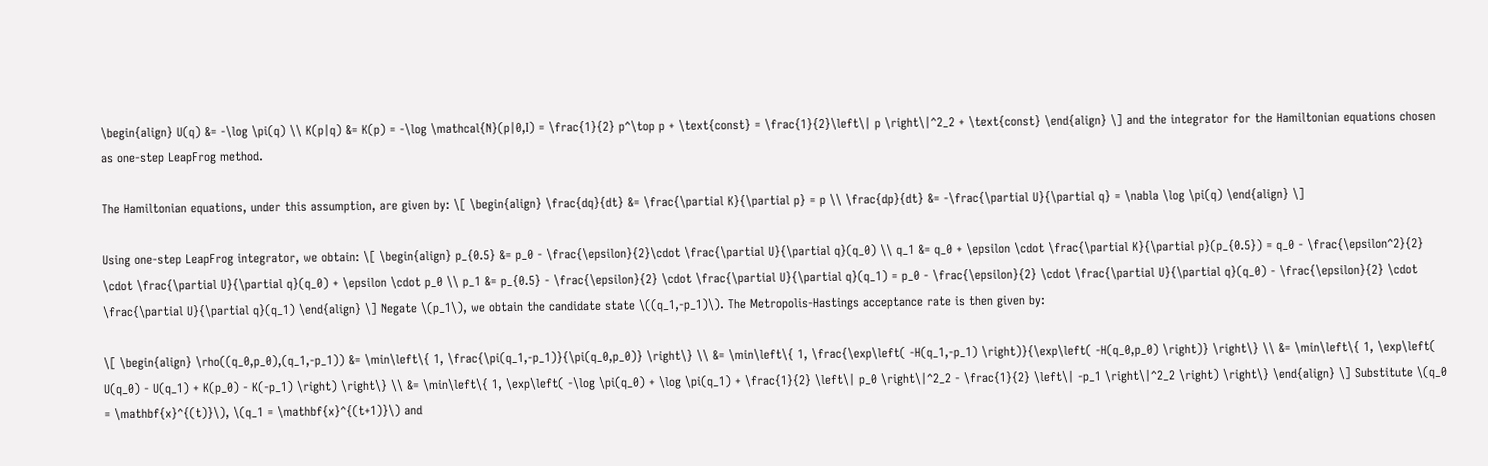\begin{align} U(q) &= -\log \pi(q) \\ K(p|q) &= K(p) = -\log \mathcal{N}(p|0,I) = \frac{1}{2} p^\top p + \text{const} = \frac{1}{2}\left\| p \right\|^2_2 + \text{const} \end{align} \] and the integrator for the Hamiltonian equations chosen as one-step LeapFrog method.

The Hamiltonian equations, under this assumption, are given by: \[ \begin{align} \frac{dq}{dt} &= \frac{\partial K}{\partial p} = p \\ \frac{dp}{dt} &= -\frac{\partial U}{\partial q} = \nabla \log \pi(q) \end{align} \]

Using one-step LeapFrog integrator, we obtain: \[ \begin{align} p_{0.5} &= p_0 - \frac{\epsilon}{2}\cdot \frac{\partial U}{\partial q}(q_0) \\ q_1 &= q_0 + \epsilon \cdot \frac{\partial K}{\partial p}(p_{0.5}) = q_0 - \frac{\epsilon^2}{2} \cdot \frac{\partial U}{\partial q}(q_0) + \epsilon \cdot p_0 \\ p_1 &= p_{0.5} - \frac{\epsilon}{2} \cdot \frac{\partial U}{\partial q}(q_1) = p_0 - \frac{\epsilon}{2} \cdot \frac{\partial U}{\partial q}(q_0) - \frac{\epsilon}{2} \cdot \frac{\partial U}{\partial q}(q_1) \end{align} \] Negate \(p_1\), we obtain the candidate state \((q_1,-p_1)\). The Metropolis-Hastings acceptance rate is then given by:

\[ \begin{align} \rho((q_0,p_0),(q_1,-p_1)) &= \min\left\{ 1, \frac{\pi(q_1,-p_1)}{\pi(q_0,p_0)} \right\} \\ &= \min\left\{ 1, \frac{\exp\left( -H(q_1,-p_1) \right)}{\exp\left( -H(q_0,p_0) \right)} \right\} \\ &= \min\left\{ 1, \exp\left( U(q_0) - U(q_1) + K(p_0) - K(-p_1) \right) \right\} \\ &= \min\left\{ 1, \exp\left( -\log \pi(q_0) + \log \pi(q_1) + \frac{1}{2} \left\| p_0 \right\|^2_2 - \frac{1}{2} \left\| -p_1 \right\|^2_2 \right) \right\} \end{align} \] Substitute \(q_0 = \mathbf{x}^{(t)}\), \(q_1 = \mathbf{x}^{(t+1)}\) and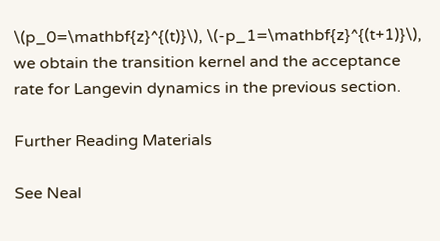\(p_0=\mathbf{z}^{(t)}\), \(-p_1=\mathbf{z}^{(t+1)}\), we obtain the transition kernel and the acceptance rate for Langevin dynamics in the previous section.

Further Reading Materials

See Neal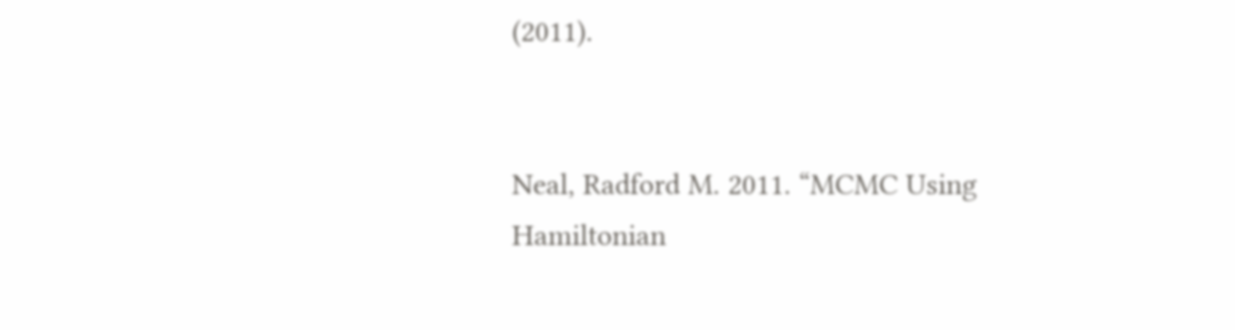(2011).


Neal, Radford M. 2011. “MCMC Using Hamiltonian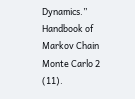Dynamics.” Handbook of Markov Chain Monte Carlo 2 (11).